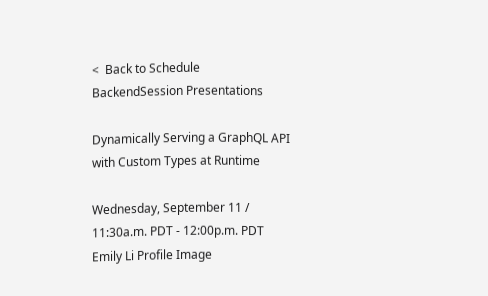<  Back to Schedule
BackendSession Presentations

Dynamically Serving a GraphQL API with Custom Types at Runtime

Wednesday, September 11 / 11:30a.m. PDT - 12:00p.m. PDT
Emily Li Profile Image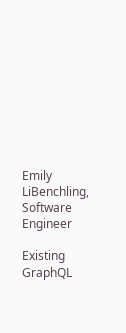Emily LiBenchling, Software Engineer

Existing GraphQL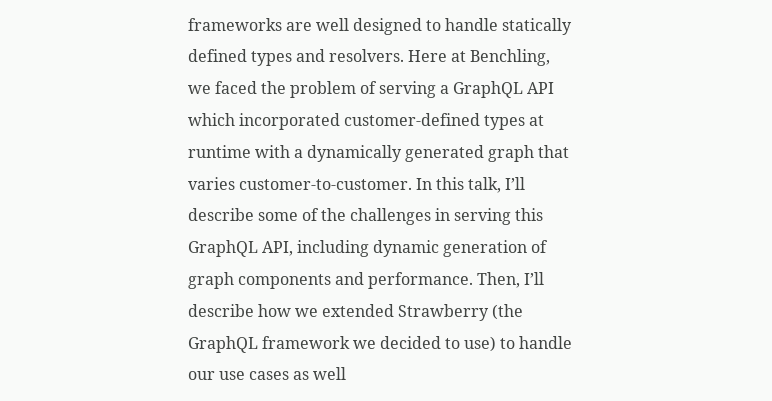frameworks are well designed to handle statically defined types and resolvers. Here at Benchling, we faced the problem of serving a GraphQL API which incorporated customer-defined types at runtime with a dynamically generated graph that varies customer-to-customer. In this talk, I’ll describe some of the challenges in serving this GraphQL API, including dynamic generation of graph components and performance. Then, I’ll describe how we extended Strawberry (the GraphQL framework we decided to use) to handle our use cases as well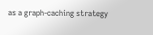as a graph-caching strategy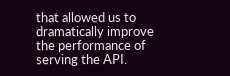that allowed us to dramatically improve the performance of serving the API.